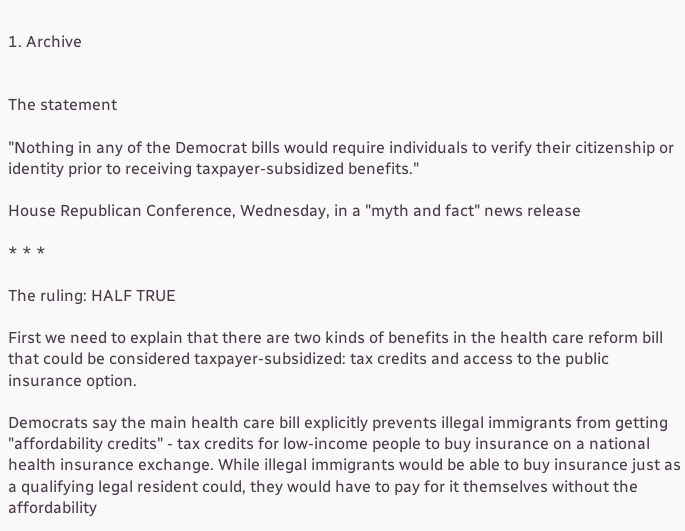1. Archive


The statement

"Nothing in any of the Democrat bills would require individuals to verify their citizenship or identity prior to receiving taxpayer-subsidized benefits."

House Republican Conference, Wednesday, in a "myth and fact" news release

* * *

The ruling: HALF TRUE

First we need to explain that there are two kinds of benefits in the health care reform bill that could be considered taxpayer-subsidized: tax credits and access to the public insurance option.

Democrats say the main health care bill explicitly prevents illegal immigrants from getting "affordability credits" - tax credits for low-income people to buy insurance on a national health insurance exchange. While illegal immigrants would be able to buy insurance just as a qualifying legal resident could, they would have to pay for it themselves without the affordability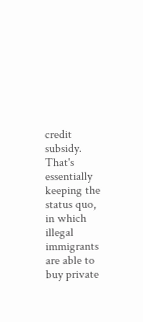credit subsidy. That's essentially keeping the status quo, in which illegal immigrants are able to buy private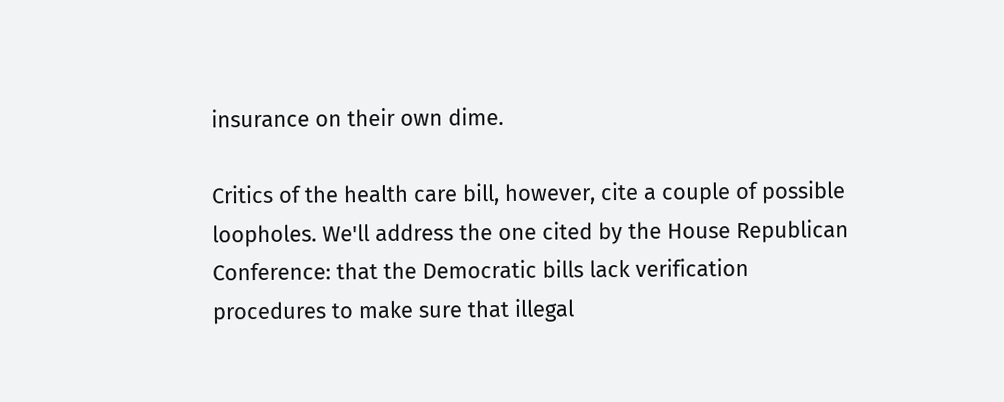insurance on their own dime.

Critics of the health care bill, however, cite a couple of possible loopholes. We'll address the one cited by the House Republican Conference: that the Democratic bills lack verification procedures to make sure that illegal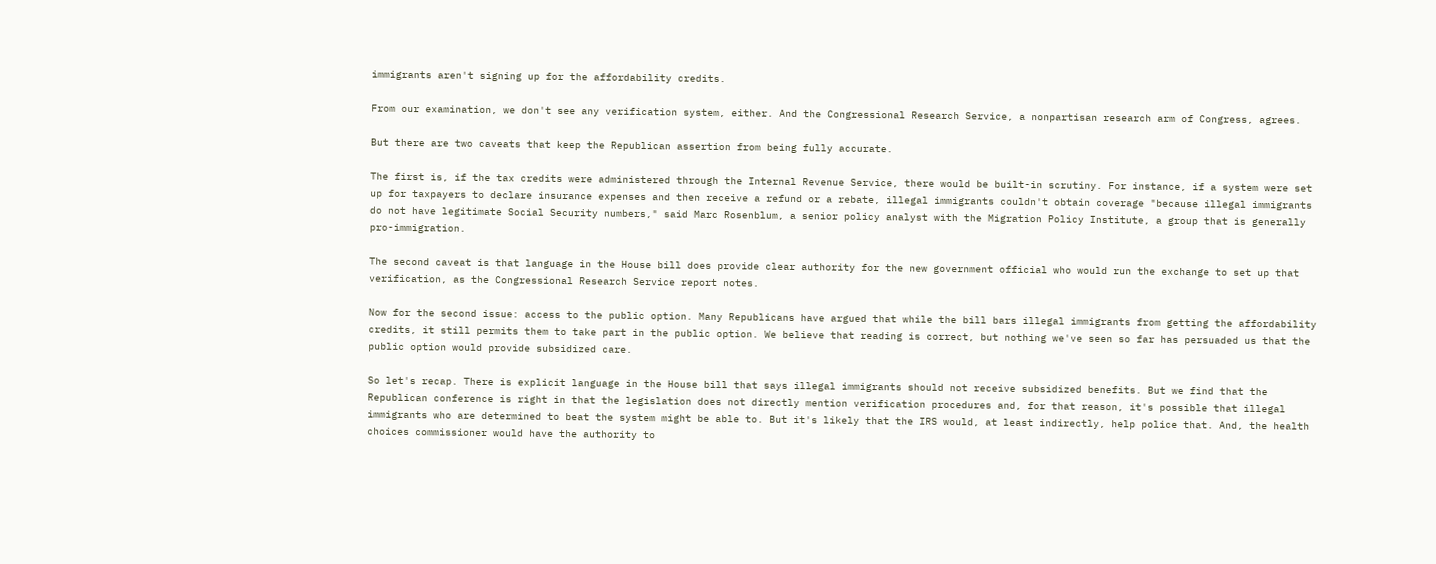immigrants aren't signing up for the affordability credits.

From our examination, we don't see any verification system, either. And the Congressional Research Service, a nonpartisan research arm of Congress, agrees.

But there are two caveats that keep the Republican assertion from being fully accurate.

The first is, if the tax credits were administered through the Internal Revenue Service, there would be built-in scrutiny. For instance, if a system were set up for taxpayers to declare insurance expenses and then receive a refund or a rebate, illegal immigrants couldn't obtain coverage "because illegal immigrants do not have legitimate Social Security numbers," said Marc Rosenblum, a senior policy analyst with the Migration Policy Institute, a group that is generally pro-immigration.

The second caveat is that language in the House bill does provide clear authority for the new government official who would run the exchange to set up that verification, as the Congressional Research Service report notes.

Now for the second issue: access to the public option. Many Republicans have argued that while the bill bars illegal immigrants from getting the affordability credits, it still permits them to take part in the public option. We believe that reading is correct, but nothing we've seen so far has persuaded us that the public option would provide subsidized care.

So let's recap. There is explicit language in the House bill that says illegal immigrants should not receive subsidized benefits. But we find that the Republican conference is right in that the legislation does not directly mention verification procedures and, for that reason, it's possible that illegal immigrants who are determined to beat the system might be able to. But it's likely that the IRS would, at least indirectly, help police that. And, the health choices commissioner would have the authority to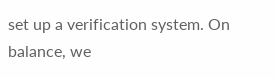set up a verification system. On balance, we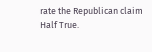rate the Republican claim Half True.